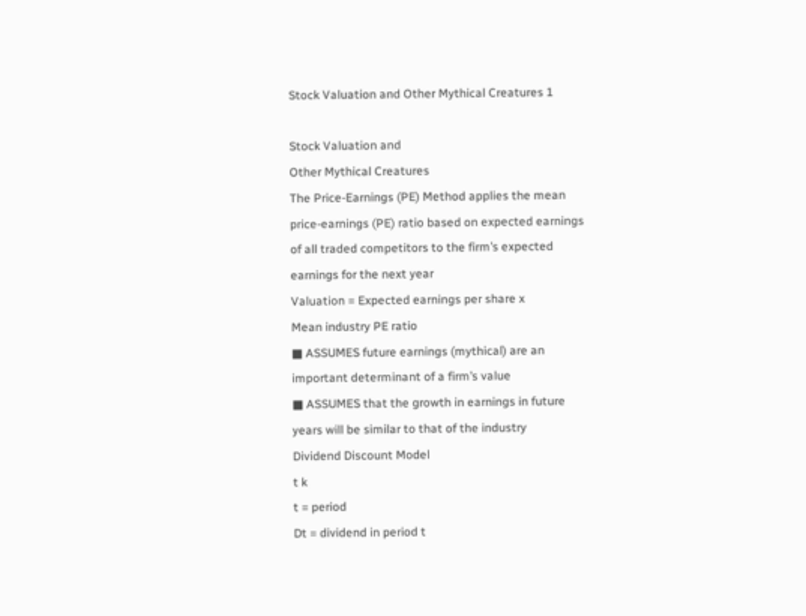Stock Valuation and Other Mythical Creatures 1

Stock Valuation and
Other Mythical Creatures
The Price-Earnings (PE) Method applies the mean
price-earnings (PE) ratio based on expected earnings
of all traded competitors to the firm’s expected
earnings for the next year
Valuation = Expected earnings per share x
Mean industry PE ratio
■ ASSUMES future earnings (mythical) are an
important determinant of a firm’s value
■ ASSUMES that the growth in earnings in future
years will be similar to that of the industry
Dividend Discount Model
t k
t = period
Dt = dividend in period t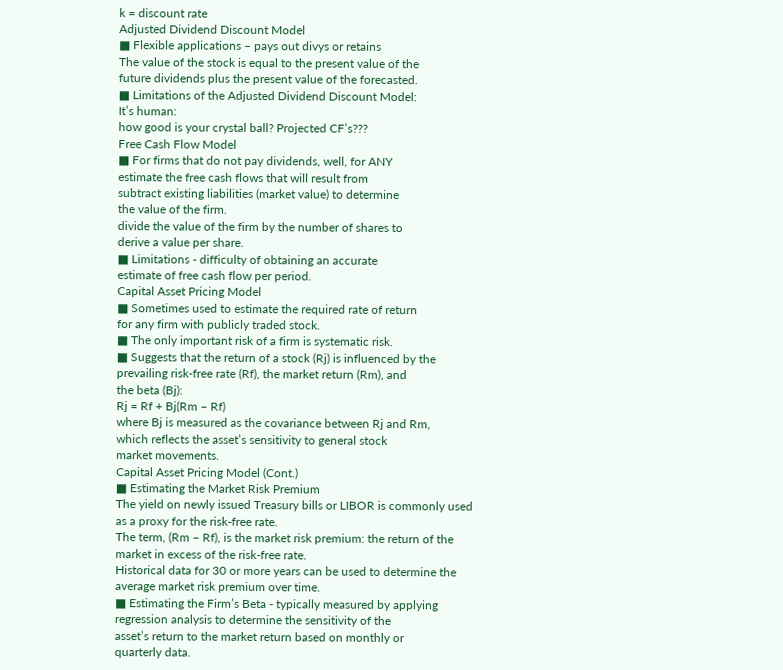k = discount rate
Adjusted Dividend Discount Model
■ Flexible applications – pays out divys or retains
The value of the stock is equal to the present value of the
future dividends plus the present value of the forecasted.
■ Limitations of the Adjusted Dividend Discount Model:
It’s human:
how good is your crystal ball? Projected CF’s???
Free Cash Flow Model
■ For firms that do not pay dividends, well, for ANY
estimate the free cash flows that will result from
subtract existing liabilities (market value) to determine
the value of the firm.
divide the value of the firm by the number of shares to
derive a value per share.
■ Limitations - difficulty of obtaining an accurate
estimate of free cash flow per period.
Capital Asset Pricing Model
■ Sometimes used to estimate the required rate of return
for any firm with publicly traded stock.
■ The only important risk of a firm is systematic risk.
■ Suggests that the return of a stock (Rj) is influenced by the
prevailing risk-free rate (Rf), the market return (Rm), and
the beta (Bj):
Rj = Rf + Bj(Rm – Rf)
where Bj is measured as the covariance between Rj and Rm,
which reflects the asset’s sensitivity to general stock
market movements.
Capital Asset Pricing Model (Cont.)
■ Estimating the Market Risk Premium
The yield on newly issued Treasury bills or LIBOR is commonly used
as a proxy for the risk-free rate.
The term, (Rm – Rf), is the market risk premium: the return of the
market in excess of the risk-free rate.
Historical data for 30 or more years can be used to determine the
average market risk premium over time.
■ Estimating the Firm’s Beta - typically measured by applying
regression analysis to determine the sensitivity of the
asset’s return to the market return based on monthly or
quarterly data.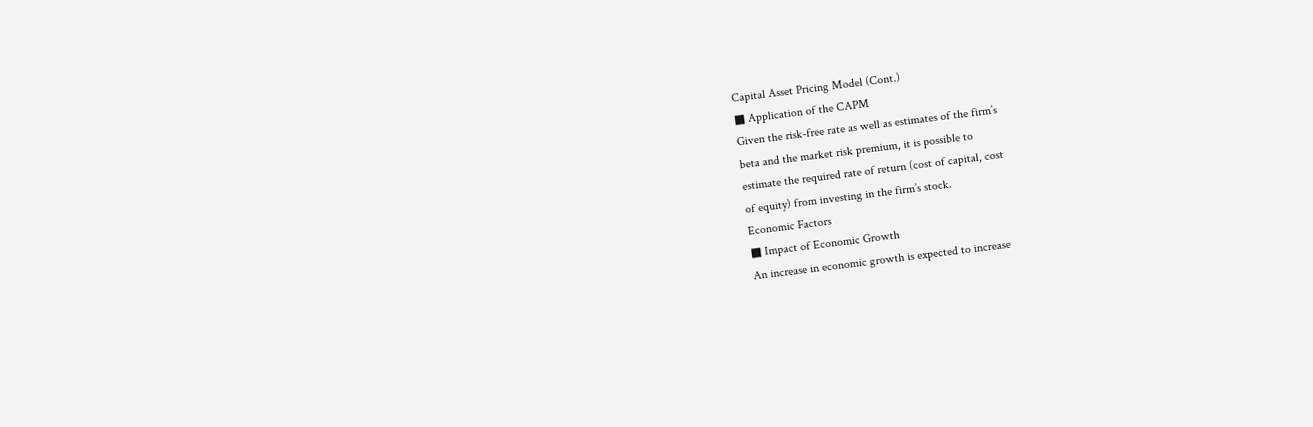Capital Asset Pricing Model (Cont.)
■ Application of the CAPM
Given the risk-free rate as well as estimates of the firm’s
beta and the market risk premium, it is possible to
estimate the required rate of return (cost of capital, cost
of equity) from investing in the firm’s stock.
Economic Factors
■ Impact of Economic Growth
An increase in economic growth is expected to increase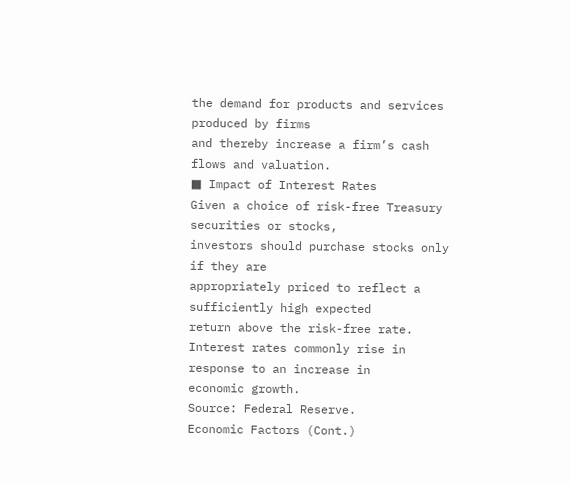the demand for products and services produced by firms
and thereby increase a firm’s cash flows and valuation.
■ Impact of Interest Rates
Given a choice of risk-free Treasury securities or stocks,
investors should purchase stocks only if they are
appropriately priced to reflect a sufficiently high expected
return above the risk-free rate.
Interest rates commonly rise in response to an increase in
economic growth.
Source: Federal Reserve.
Economic Factors (Cont.)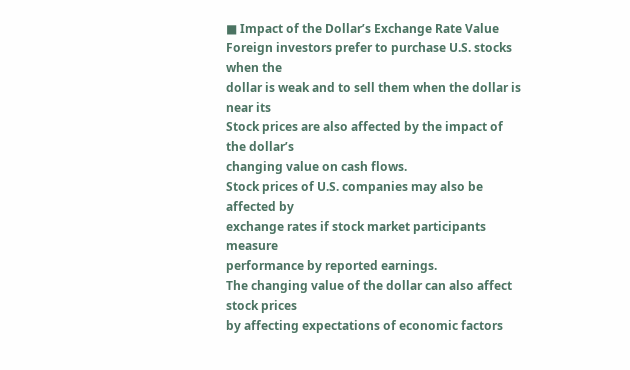■ Impact of the Dollar’s Exchange Rate Value
Foreign investors prefer to purchase U.S. stocks when the
dollar is weak and to sell them when the dollar is near its
Stock prices are also affected by the impact of the dollar’s
changing value on cash flows.
Stock prices of U.S. companies may also be affected by
exchange rates if stock market participants measure
performance by reported earnings.
The changing value of the dollar can also affect stock prices
by affecting expectations of economic factors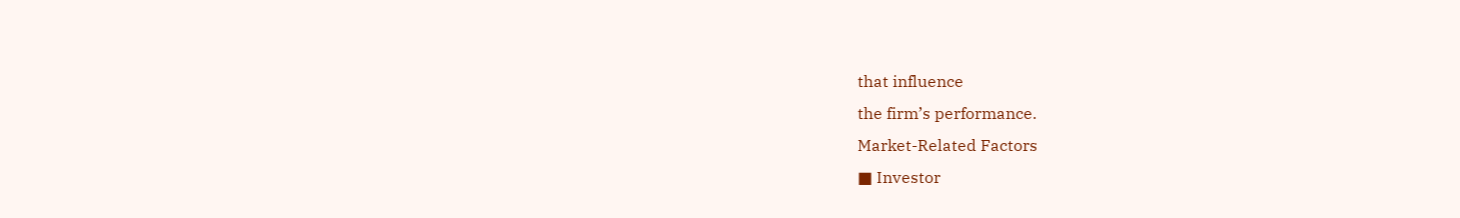that influence
the firm’s performance.
Market-Related Factors
■ Investor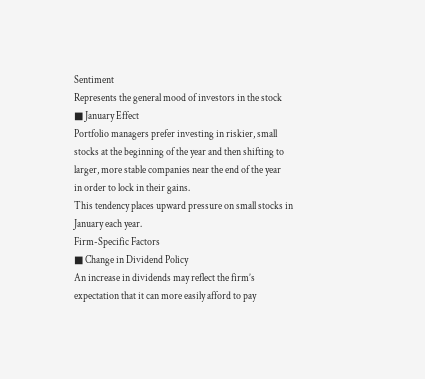Sentiment
Represents the general mood of investors in the stock
■ January Effect
Portfolio managers prefer investing in riskier, small
stocks at the beginning of the year and then shifting to
larger, more stable companies near the end of the year
in order to lock in their gains.
This tendency places upward pressure on small stocks in
January each year.
Firm-Specific Factors
■ Change in Dividend Policy
An increase in dividends may reflect the firm’s
expectation that it can more easily afford to pay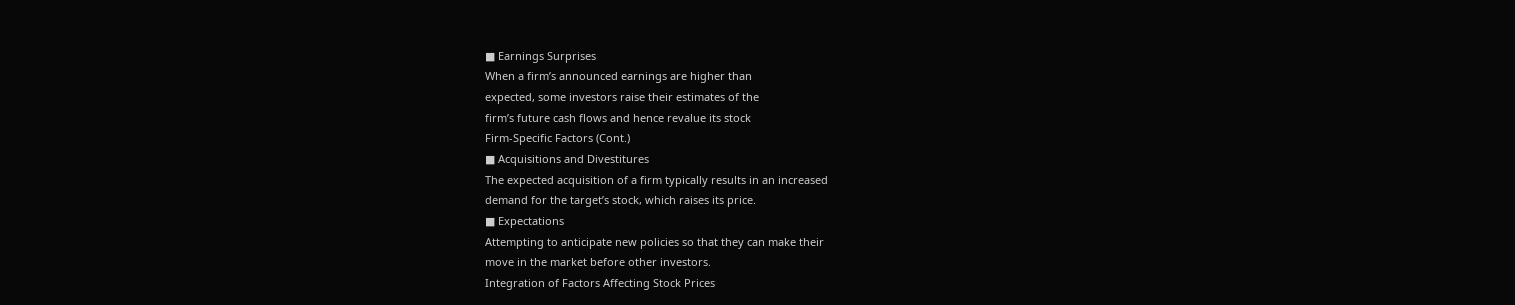■ Earnings Surprises
When a firm’s announced earnings are higher than
expected, some investors raise their estimates of the
firm’s future cash flows and hence revalue its stock
Firm-Specific Factors (Cont.)
■ Acquisitions and Divestitures
The expected acquisition of a firm typically results in an increased
demand for the target’s stock, which raises its price.
■ Expectations
Attempting to anticipate new policies so that they can make their
move in the market before other investors.
Integration of Factors Affecting Stock Prices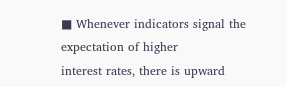■ Whenever indicators signal the expectation of higher
interest rates, there is upward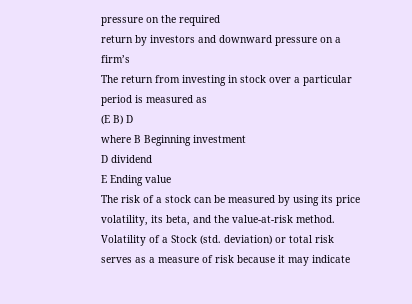pressure on the required
return by investors and downward pressure on a firm’s
The return from investing in stock over a particular
period is measured as
(E B) D
where B Beginning investment
D dividend
E Ending value
The risk of a stock can be measured by using its price
volatility, its beta, and the value-at-risk method.
Volatility of a Stock (std. deviation) or total risk
serves as a measure of risk because it may indicate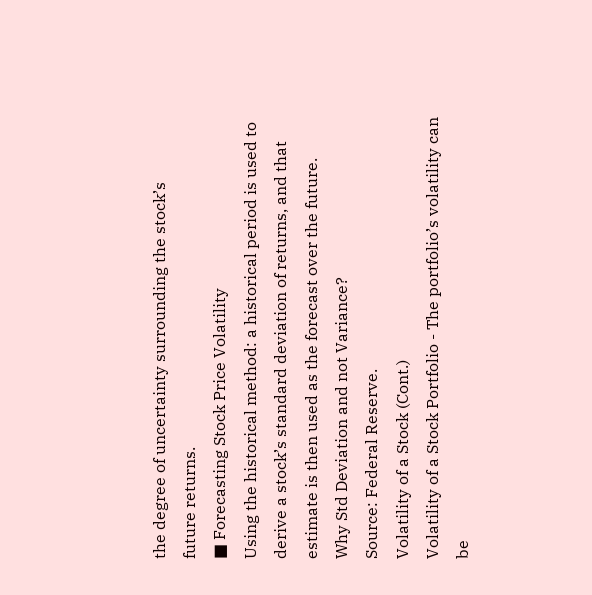the degree of uncertainty surrounding the stock’s
future returns.
■ Forecasting Stock Price Volatility
Using the historical method: a historical period is used to
derive a stock’s standard deviation of returns, and that
estimate is then used as the forecast over the future.
Why Std Deviation and not Variance?
Source: Federal Reserve.
Volatility of a Stock (Cont.)
Volatility of a Stock Portfolio - The portfolio’s volatility can
be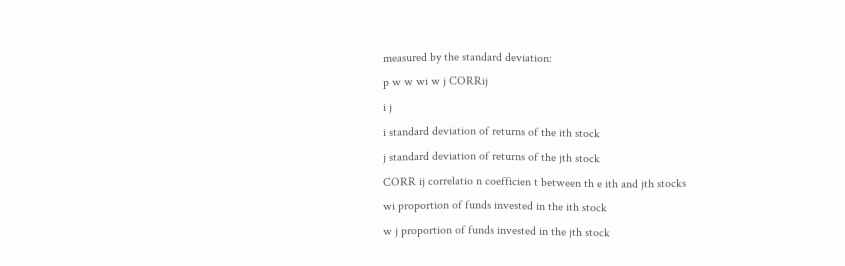measured by the standard deviation:
p w w wi w j CORRij
i j
i standard deviation of returns of the ith stock
j standard deviation of returns of the jth stock
CORR ij correlatio n coefficien t between th e ith and jth stocks
wi proportion of funds invested in the ith stock
w j proportion of funds invested in the jth stock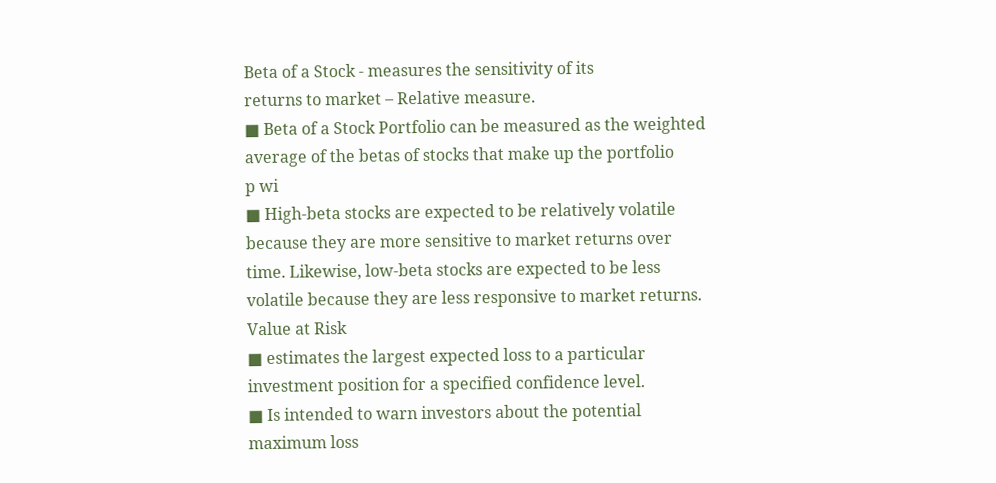Beta of a Stock - measures the sensitivity of its
returns to market – Relative measure.
■ Beta of a Stock Portfolio can be measured as the weighted
average of the betas of stocks that make up the portfolio
p wi
■ High-beta stocks are expected to be relatively volatile
because they are more sensitive to market returns over
time. Likewise, low-beta stocks are expected to be less
volatile because they are less responsive to market returns.
Value at Risk
■ estimates the largest expected loss to a particular
investment position for a specified confidence level.
■ Is intended to warn investors about the potential
maximum loss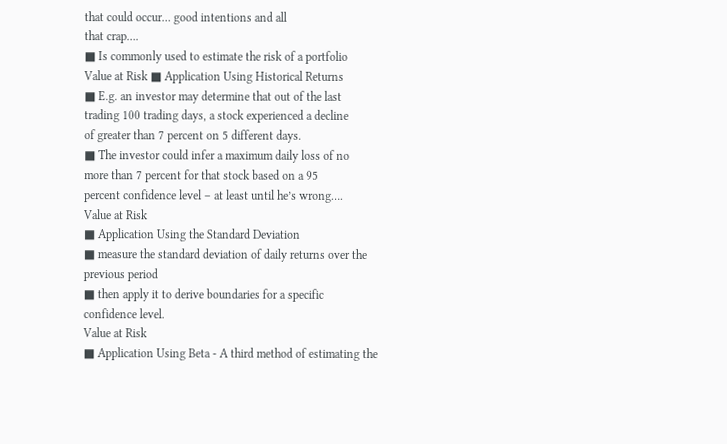that could occur… good intentions and all
that crap….
■ Is commonly used to estimate the risk of a portfolio
Value at Risk ■ Application Using Historical Returns
■ E.g. an investor may determine that out of the last
trading 100 trading days, a stock experienced a decline
of greater than 7 percent on 5 different days.
■ The investor could infer a maximum daily loss of no
more than 7 percent for that stock based on a 95
percent confidence level – at least until he’s wrong….
Value at Risk
■ Application Using the Standard Deviation
■ measure the standard deviation of daily returns over the
previous period
■ then apply it to derive boundaries for a specific
confidence level.
Value at Risk
■ Application Using Beta - A third method of estimating the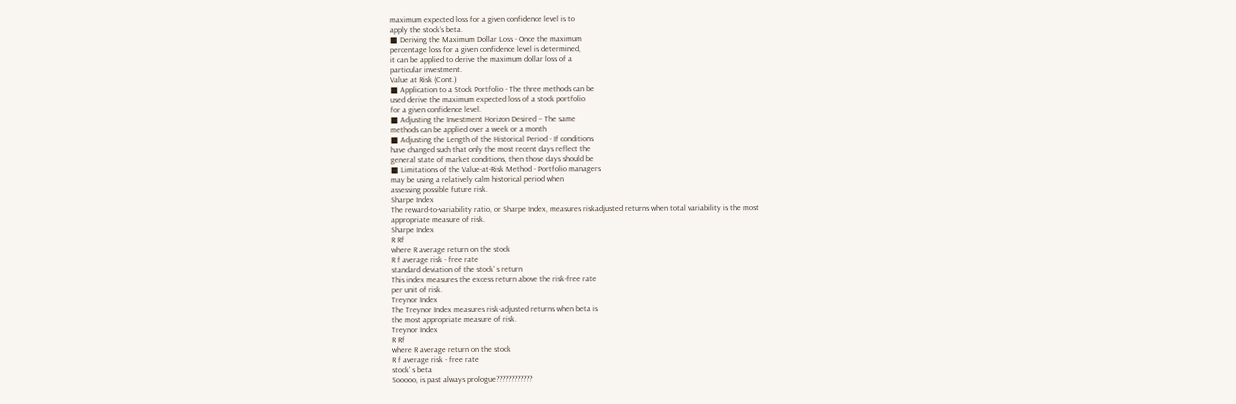maximum expected loss for a given confidence level is to
apply the stock’s beta.
■ Deriving the Maximum Dollar Loss - Once the maximum
percentage loss for a given confidence level is determined,
it can be applied to derive the maximum dollar loss of a
particular investment.
Value at Risk (Cont.)
■ Application to a Stock Portfolio - The three methods can be
used derive the maximum expected loss of a stock portfolio
for a given confidence level.
■ Adjusting the Investment Horizon Desired – The same
methods can be applied over a week or a month
■ Adjusting the Length of the Historical Period - If conditions
have changed such that only the most recent days reflect the
general state of market conditions, then those days should be
■ Limitations of the Value-at-Risk Method - Portfolio managers
may be using a relatively calm historical period when
assessing possible future risk.
Sharpe Index
The reward-to-variability ratio, or Sharpe Index, measures riskadjusted returns when total variability is the most
appropriate measure of risk.
Sharpe Index
R Rf
where R average return on the stock
R f average risk - free rate
standard deviation of the stock' s return
This index measures the excess return above the risk-free rate
per unit of risk.
Treynor Index
The Treynor Index measures risk-adjusted returns when beta is
the most appropriate measure of risk.
Treynor Index
R Rf
where R average return on the stock
R f average risk - free rate
stock' s beta
Sooooo, is past always prologue????????????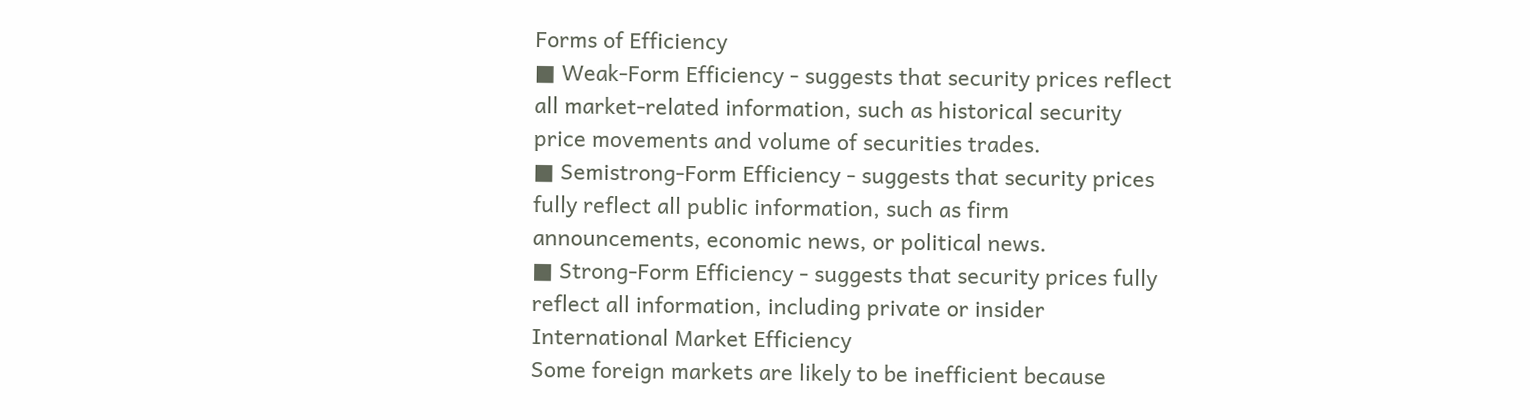Forms of Efficiency
■ Weak-Form Efficiency - suggests that security prices reflect
all market-related information, such as historical security
price movements and volume of securities trades.
■ Semistrong-Form Efficiency - suggests that security prices
fully reflect all public information, such as firm
announcements, economic news, or political news.
■ Strong-Form Efficiency - suggests that security prices fully
reflect all information, including private or insider
International Market Efficiency
Some foreign markets are likely to be inefficient because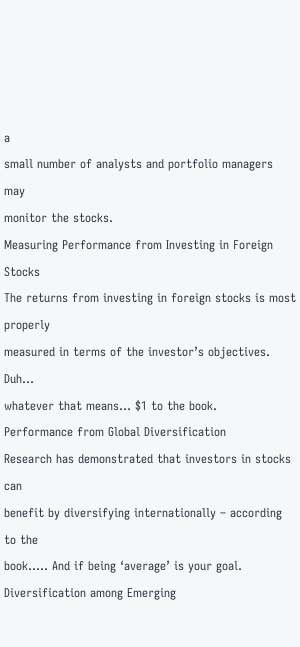a
small number of analysts and portfolio managers may
monitor the stocks.
Measuring Performance from Investing in Foreign Stocks
The returns from investing in foreign stocks is most properly
measured in terms of the investor’s objectives. Duh…
whatever that means… $1 to the book.
Performance from Global Diversification
Research has demonstrated that investors in stocks can
benefit by diversifying internationally – according to the
book….. And if being ‘average’ is your goal.
Diversification among Emerging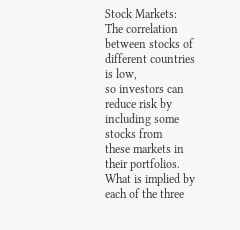Stock Markets:
The correlation between stocks of different countries is low,
so investors can reduce risk by including some stocks from
these markets in their portfolios.
What is implied by each of the three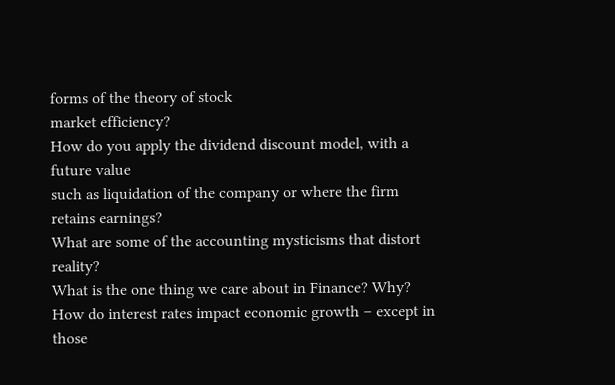forms of the theory of stock
market efficiency?
How do you apply the dividend discount model, with a future value
such as liquidation of the company or where the firm retains earnings?
What are some of the accounting mysticisms that distort reality?
What is the one thing we care about in Finance? Why?
How do interest rates impact economic growth – except in those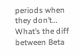periods when they don’t…
What’s the diff between Beta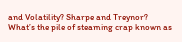and Volatility? Sharpe and Treynor?
What’s the pile of steaming crap known as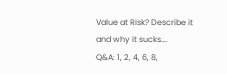Value at Risk? Describe it
and why it sucks….
Q&A: 1, 2, 4, 6, 8,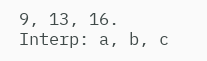9, 13, 16. Interp: a, b, c